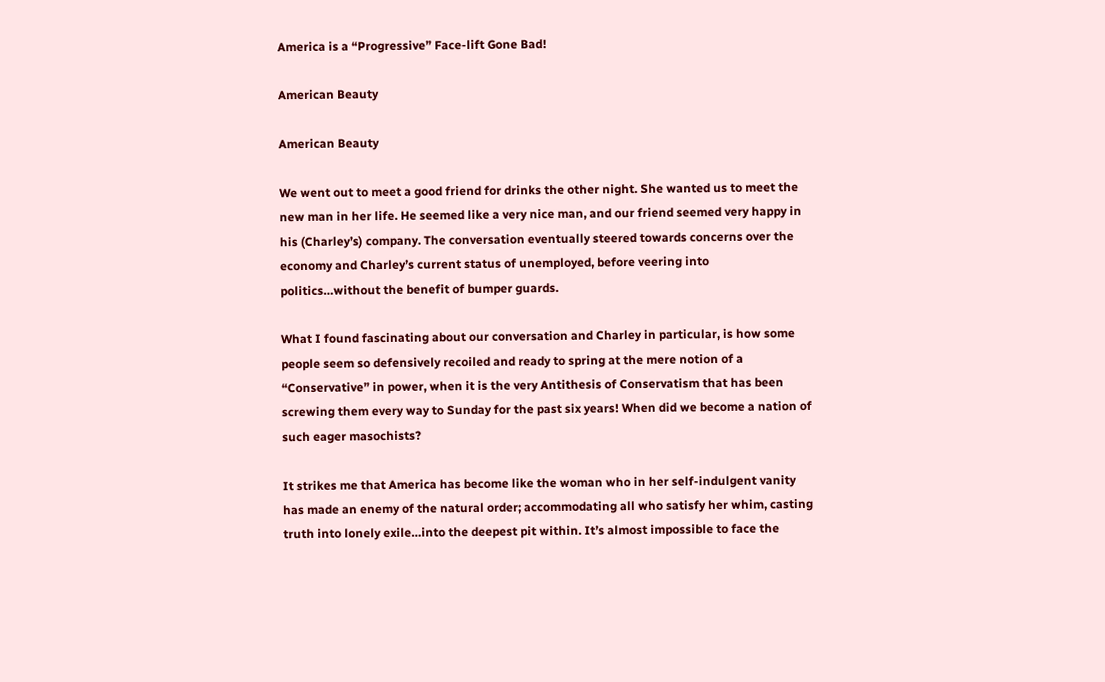America is a “Progressive” Face-lift Gone Bad!

American Beauty

American Beauty

We went out to meet a good friend for drinks the other night. She wanted us to meet the new man in her life. He seemed like a very nice man, and our friend seemed very happy in his (Charley’s) company. The conversation eventually steered towards concerns over the economy and Charley’s current status of unemployed, before veering into politics…without the benefit of bumper guards.

What I found fascinating about our conversation and Charley in particular, is how some people seem so defensively recoiled and ready to spring at the mere notion of a “Conservative” in power, when it is the very Antithesis of Conservatism that has been screwing them every way to Sunday for the past six years! When did we become a nation of such eager masochists?

It strikes me that America has become like the woman who in her self-indulgent vanity has made an enemy of the natural order; accommodating all who satisfy her whim, casting truth into lonely exile…into the deepest pit within. It’s almost impossible to face the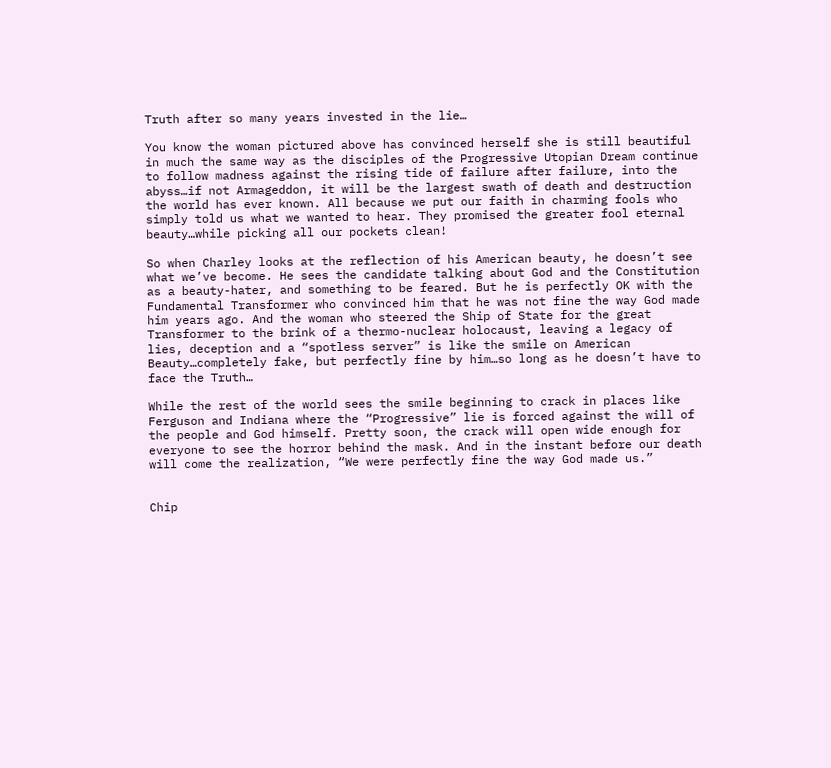Truth after so many years invested in the lie…

You know the woman pictured above has convinced herself she is still beautiful in much the same way as the disciples of the Progressive Utopian Dream continue to follow madness against the rising tide of failure after failure, into the abyss…if not Armageddon, it will be the largest swath of death and destruction the world has ever known. All because we put our faith in charming fools who simply told us what we wanted to hear. They promised the greater fool eternal beauty…while picking all our pockets clean!

So when Charley looks at the reflection of his American beauty, he doesn’t see what we’ve become. He sees the candidate talking about God and the Constitution as a beauty-hater, and something to be feared. But he is perfectly OK with the Fundamental Transformer who convinced him that he was not fine the way God made him years ago. And the woman who steered the Ship of State for the great Transformer to the brink of a thermo-nuclear holocaust, leaving a legacy of lies, deception and a “spotless server” is like the smile on American Beauty…completely fake, but perfectly fine by him…so long as he doesn’t have to face the Truth…

While the rest of the world sees the smile beginning to crack in places like Ferguson and Indiana where the “Progressive” lie is forced against the will of the people and God himself. Pretty soon, the crack will open wide enough for everyone to see the horror behind the mask. And in the instant before our death will come the realization, “We were perfectly fine the way God made us.”


Chip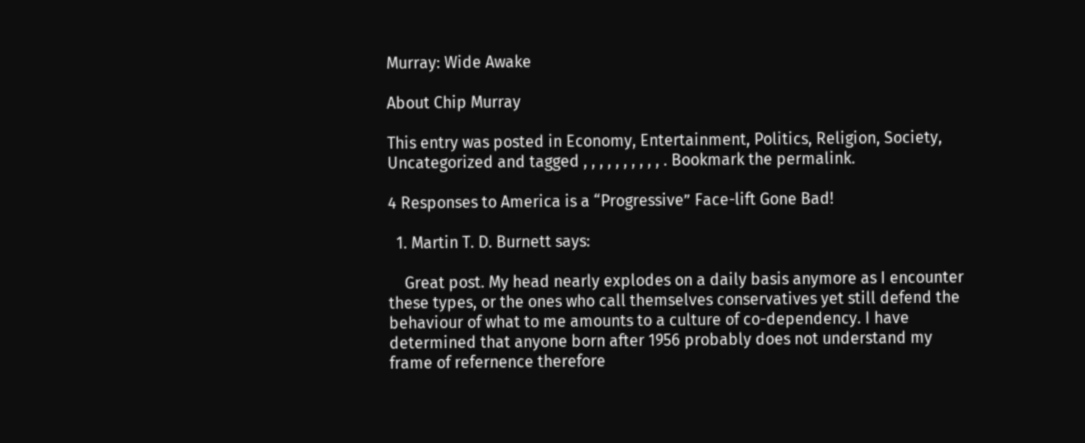Murray: Wide Awake

About Chip Murray

This entry was posted in Economy, Entertainment, Politics, Religion, Society, Uncategorized and tagged , , , , , , , , , , . Bookmark the permalink.

4 Responses to America is a “Progressive” Face-lift Gone Bad!

  1. Martin T. D. Burnett says:

    Great post. My head nearly explodes on a daily basis anymore as I encounter these types, or the ones who call themselves conservatives yet still defend the behaviour of what to me amounts to a culture of co-dependency. I have determined that anyone born after 1956 probably does not understand my frame of refernence therefore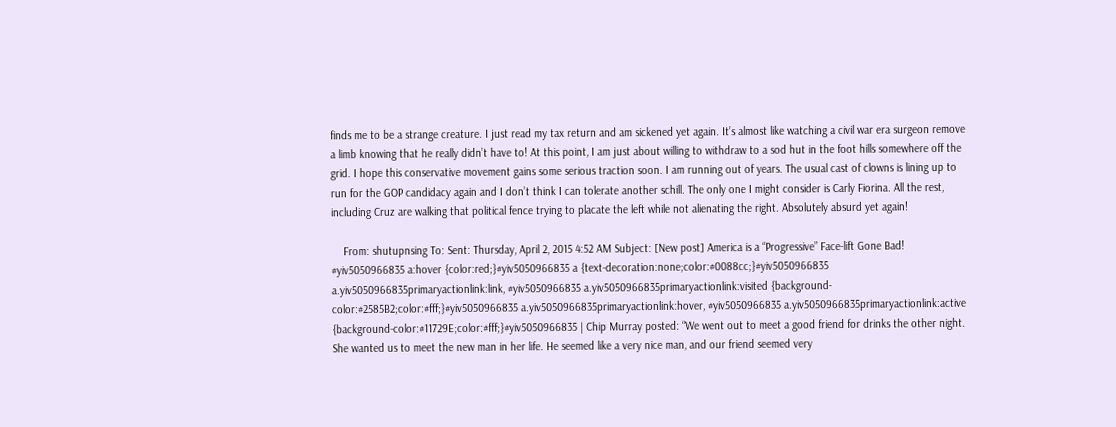finds me to be a strange creature. I just read my tax return and am sickened yet again. It’s almost like watching a civil war era surgeon remove a limb knowing that he really didn’t have to! At this point, I am just about willing to withdraw to a sod hut in the foot hills somewhere off the grid. I hope this conservative movement gains some serious traction soon. I am running out of years. The usual cast of clowns is lining up to run for the GOP candidacy again and I don’t think I can tolerate another schill. The only one I might consider is Carly Fiorina. All the rest, including Cruz are walking that political fence trying to placate the left while not alienating the right. Absolutely absurd yet again!

    From: shutupnsing To: Sent: Thursday, April 2, 2015 4:52 AM Subject: [New post] America is a “Progressive” Face-lift Gone Bad! #yiv5050966835 a:hover {color:red;}#yiv5050966835 a {text-decoration:none;color:#0088cc;}#yiv5050966835 a.yiv5050966835primaryactionlink:link, #yiv5050966835 a.yiv5050966835primaryactionlink:visited {background-color:#2585B2;color:#fff;}#yiv5050966835 a.yiv5050966835primaryactionlink:hover, #yiv5050966835 a.yiv5050966835primaryactionlink:active {background-color:#11729E;color:#fff;}#yiv5050966835 | Chip Murray posted: “We went out to meet a good friend for drinks the other night. She wanted us to meet the new man in her life. He seemed like a very nice man, and our friend seemed very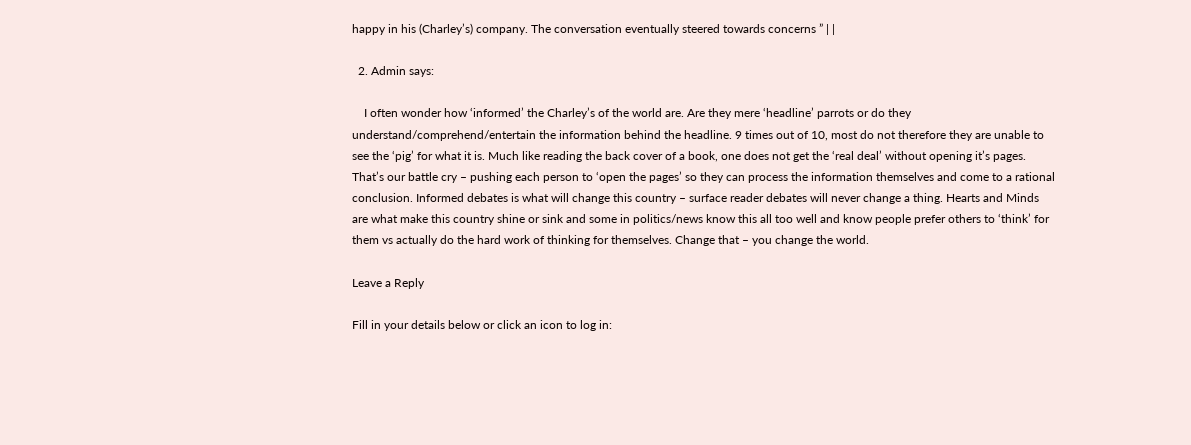happy in his (Charley’s) company. The conversation eventually steered towards concerns ” | |

  2. Admin says:

    I often wonder how ‘informed’ the Charley’s of the world are. Are they mere ‘headline’ parrots or do they understand/comprehend/entertain the information behind the headline. 9 times out of 10, most do not therefore they are unable to see the ‘pig’ for what it is. Much like reading the back cover of a book, one does not get the ‘real deal’ without opening it’s pages. That’s our battle cry – pushing each person to ‘open the pages’ so they can process the information themselves and come to a rational conclusion. Informed debates is what will change this country – surface reader debates will never change a thing. Hearts and Minds are what make this country shine or sink and some in politics/news know this all too well and know people prefer others to ‘think’ for them vs actually do the hard work of thinking for themselves. Change that – you change the world.

Leave a Reply

Fill in your details below or click an icon to log in: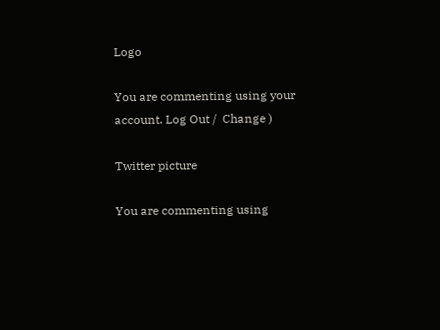Logo

You are commenting using your account. Log Out /  Change )

Twitter picture

You are commenting using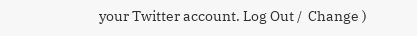your Twitter account. Log Out /  Change )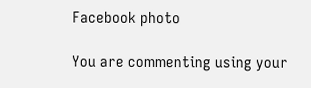Facebook photo

You are commenting using your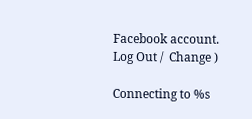Facebook account. Log Out /  Change )

Connecting to %s